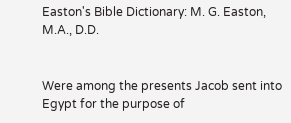Easton's Bible Dictionary: M. G. Easton, M.A., D.D.


Were among the presents Jacob sent into Egypt for the purpose of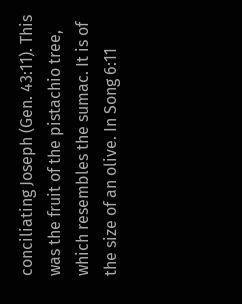conciliating Joseph (Gen. 43:11). This was the fruit of the pistachio tree, which resembles the sumac. It is of the size of an olive. In Song 6:11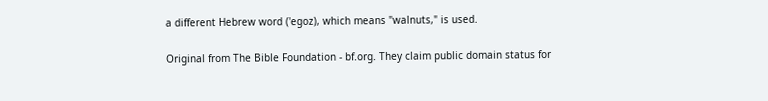a different Hebrew word ('egoz), which means "walnuts," is used.

Original from The Bible Foundation - bf.org. They claim public domain status for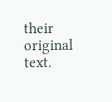their original text.